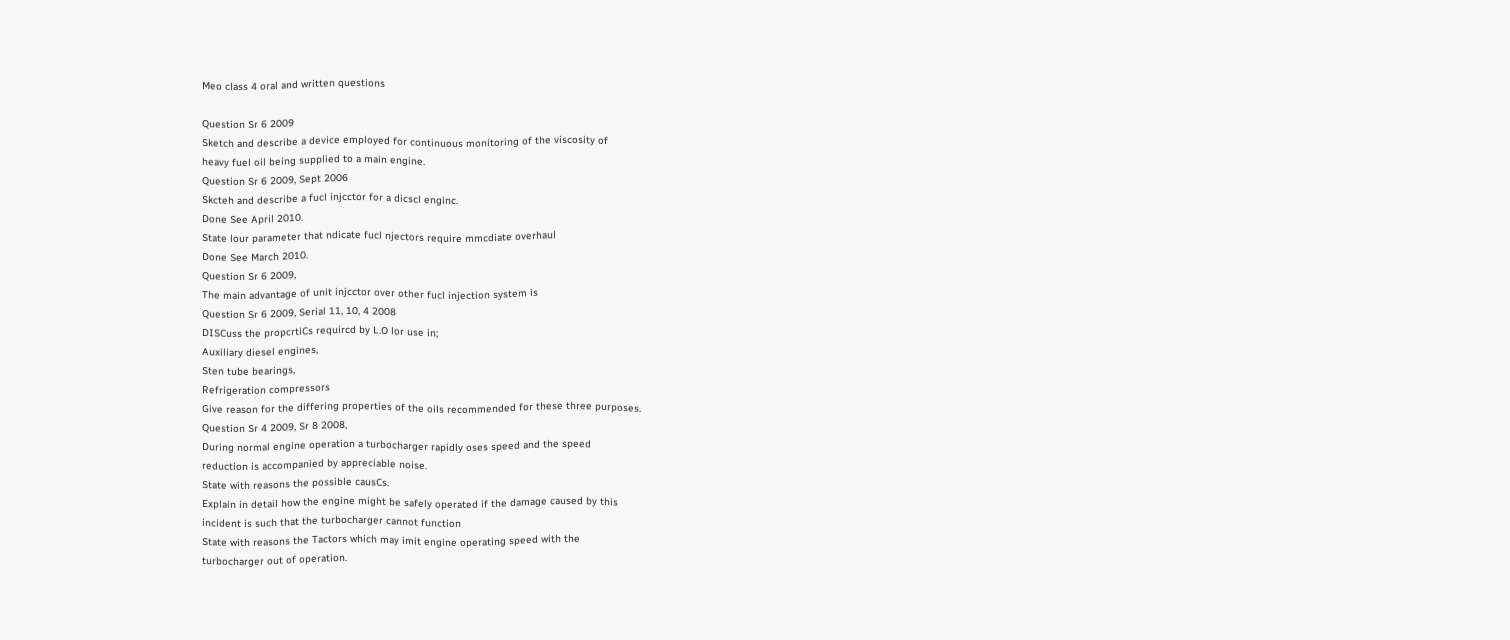Meo class 4 oral and written questions

Question Sr 6 2009
Sketch and describe a device employed for continuous monitoring of the viscosity of
heavy fuel oil being supplied to a main engine.
Question Sr 6 2009, Sept 2006
Skcteh and describe a fucl injcctor for a dicscl enginc.
Done See April 2010.
State lour parameter that ndicate fucl njectors require mmcdiate overhaul
Done See March 2010.
Question Sr 6 2009,
The main advantage of unit injcctor over other fucl injection system is
Question Sr 6 2009, Serial 11, 10, 4 2008
DISCuss the propcrtiCs requircd by L.O lor use in;
Auxiliary diesel engines,
Sten tube bearings,
Refrigeration compressors
Give reason for the differing properties of the oils recommended for these three purposes.
Question Sr 4 2009, Sr 8 2008,
During normal engine operation a turbocharger rapidly oses speed and the speed
reduction is accompanied by appreciable noise.
State with reasons the possible causCs.
Explain in detail how the engine might be safely operated if the damage caused by this
incident is such that the turbocharger cannot function
State with reasons the Tactors which may imit engine operating speed with the
turbocharger out of operation.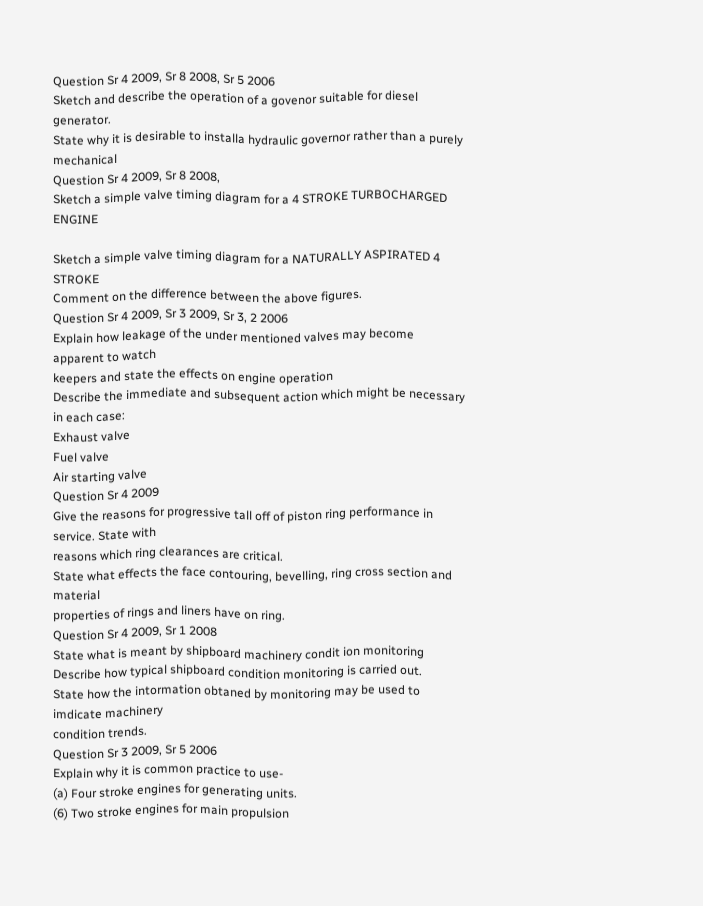Question Sr 4 2009, Sr 8 2008, Sr 5 2006
Sketch and describe the operation of a govenor suitable for diesel generator.
State why it is desirable to installa hydraulic governor rather than a purely mechanical
Question Sr 4 2009, Sr 8 2008,
Sketch a simple valve timing diagram for a 4 STROKE TURBOCHARGED ENGINE

Sketch a simple valve timing diagram for a NATURALLY ASPIRATED 4 STROKE
Comment on the difference between the above figures.
Question Sr 4 2009, Sr 3 2009, Sr 3, 2 2006
Explain how leakage of the under mentioned valves may become apparent to watch
keepers and state the effects on engine operation
Describe the immediate and subsequent action which might be necessary in each case:
Exhaust valve
Fuel valve
Air starting valve
Question Sr 4 2009
Give the reasons for progressive tall off of piston ring performance in service. State with
reasons which ring clearances are critical.
State what effects the face contouring, bevelling, ring cross section and material
properties of rings and liners have on ring.
Question Sr 4 2009, Sr 1 2008
State what is meant by shipboard machinery condit ion monitoring
Describe how typical shipboard condition monitoring is carried out.
State how the intormation obtaned by monitoring may be used to imdicate machinery
condition trends.
Question Sr 3 2009, Sr 5 2006
Explain why it is common practice to use-
(a) Four stroke engines for generating units.
(6) Two stroke engines for main propulsion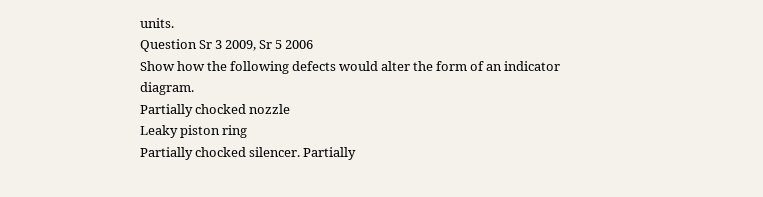units.
Question Sr 3 2009, Sr 5 2006
Show how the following defects would alter the form of an indicator diagram.
Partially chocked nozzle
Leaky piston ring
Partially chocked silencer. Partially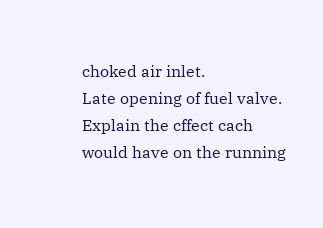choked air inlet.
Late opening of fuel valve.
Explain the cffect cach would have on the running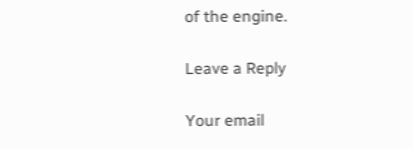of the engine.

Leave a Reply

Your email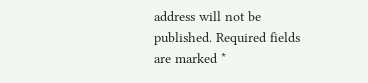address will not be published. Required fields are marked *